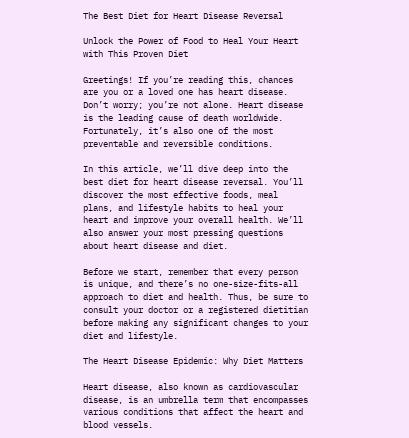The Best Diet for Heart Disease Reversal

Unlock the Power of Food to Heal Your Heart with This Proven Diet

Greetings! If you’re reading this, chances are you or a loved one has heart disease. Don’t worry; you’re not alone. Heart disease is the leading cause of death worldwide. Fortunately, it’s also one of the most preventable and reversible conditions.

In this article, we’ll dive deep into the best diet for heart disease reversal. You’ll discover the most effective foods, meal plans, and lifestyle habits to heal your heart and improve your overall health. We’ll also answer your most pressing questions about heart disease and diet.

Before we start, remember that every person is unique, and there’s no one-size-fits-all approach to diet and health. Thus, be sure to consult your doctor or a registered dietitian before making any significant changes to your diet and lifestyle.

The Heart Disease Epidemic: Why Diet Matters

Heart disease, also known as cardiovascular disease, is an umbrella term that encompasses various conditions that affect the heart and blood vessels.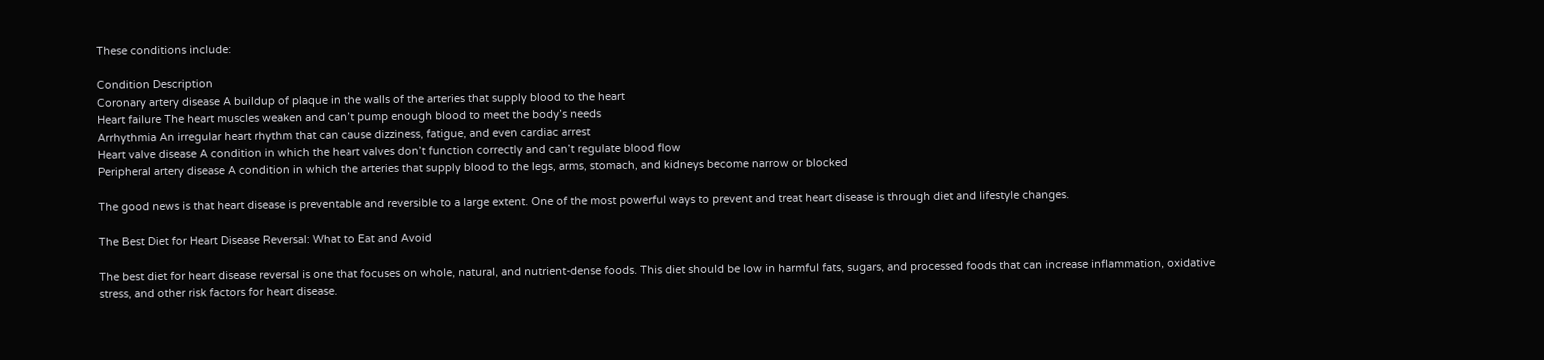These conditions include:

Condition Description
Coronary artery disease A buildup of plaque in the walls of the arteries that supply blood to the heart
Heart failure The heart muscles weaken and can’t pump enough blood to meet the body’s needs
Arrhythmia An irregular heart rhythm that can cause dizziness, fatigue, and even cardiac arrest
Heart valve disease A condition in which the heart valves don’t function correctly and can’t regulate blood flow
Peripheral artery disease A condition in which the arteries that supply blood to the legs, arms, stomach, and kidneys become narrow or blocked

The good news is that heart disease is preventable and reversible to a large extent. One of the most powerful ways to prevent and treat heart disease is through diet and lifestyle changes.

The Best Diet for Heart Disease Reversal: What to Eat and Avoid

The best diet for heart disease reversal is one that focuses on whole, natural, and nutrient-dense foods. This diet should be low in harmful fats, sugars, and processed foods that can increase inflammation, oxidative stress, and other risk factors for heart disease.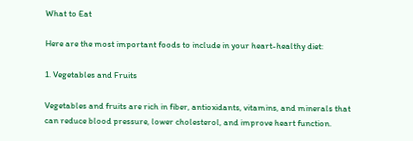What to Eat

Here are the most important foods to include in your heart-healthy diet:

1. Vegetables and Fruits

Vegetables and fruits are rich in fiber, antioxidants, vitamins, and minerals that can reduce blood pressure, lower cholesterol, and improve heart function.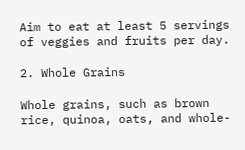Aim to eat at least 5 servings of veggies and fruits per day.

2. Whole Grains

Whole grains, such as brown rice, quinoa, oats, and whole-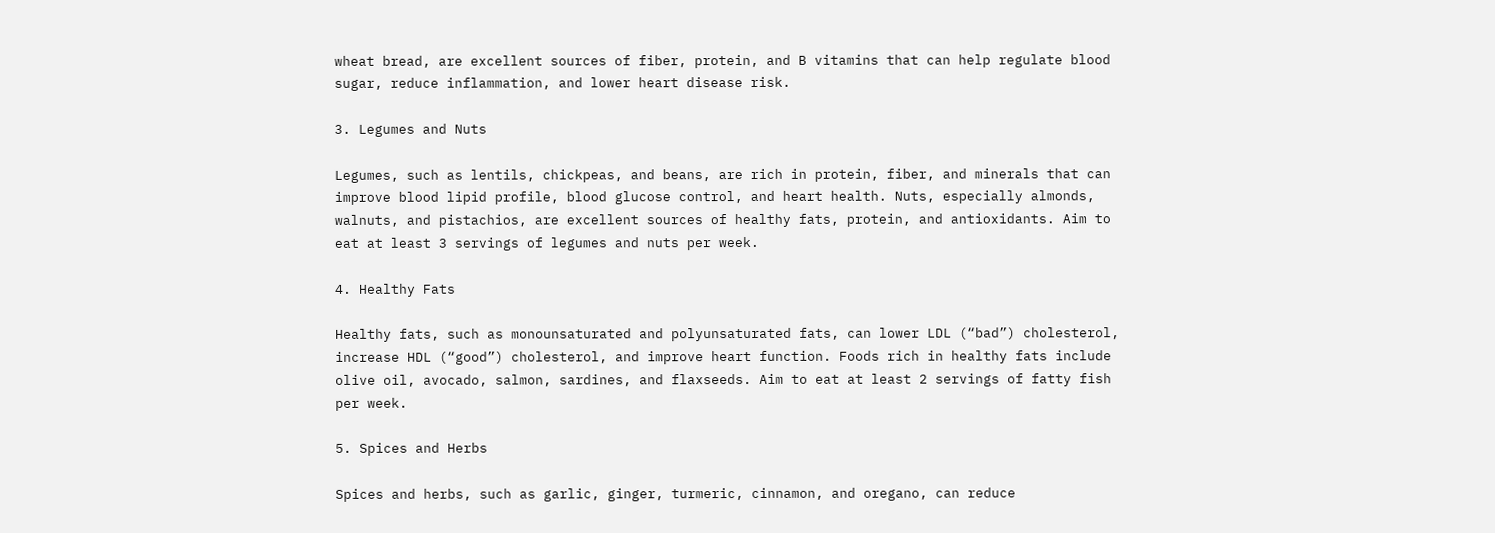wheat bread, are excellent sources of fiber, protein, and B vitamins that can help regulate blood sugar, reduce inflammation, and lower heart disease risk.

3. Legumes and Nuts

Legumes, such as lentils, chickpeas, and beans, are rich in protein, fiber, and minerals that can improve blood lipid profile, blood glucose control, and heart health. Nuts, especially almonds, walnuts, and pistachios, are excellent sources of healthy fats, protein, and antioxidants. Aim to eat at least 3 servings of legumes and nuts per week.

4. Healthy Fats

Healthy fats, such as monounsaturated and polyunsaturated fats, can lower LDL (“bad”) cholesterol, increase HDL (“good”) cholesterol, and improve heart function. Foods rich in healthy fats include olive oil, avocado, salmon, sardines, and flaxseeds. Aim to eat at least 2 servings of fatty fish per week.

5. Spices and Herbs

Spices and herbs, such as garlic, ginger, turmeric, cinnamon, and oregano, can reduce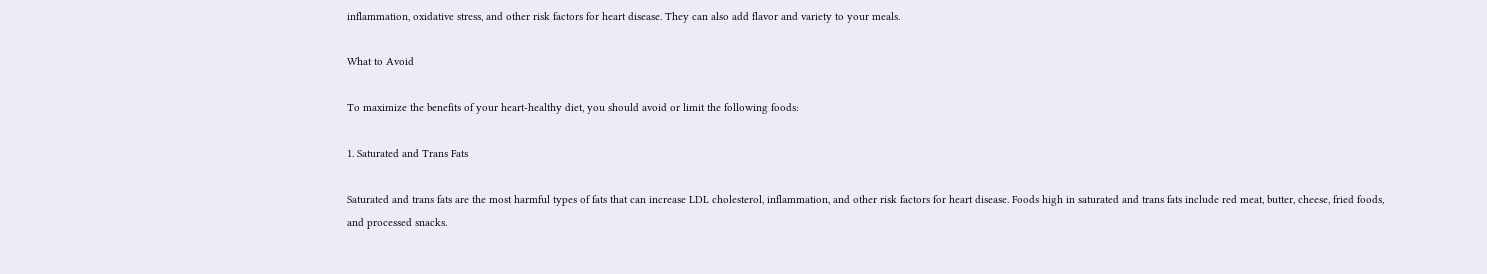inflammation, oxidative stress, and other risk factors for heart disease. They can also add flavor and variety to your meals.

What to Avoid

To maximize the benefits of your heart-healthy diet, you should avoid or limit the following foods:

1. Saturated and Trans Fats

Saturated and trans fats are the most harmful types of fats that can increase LDL cholesterol, inflammation, and other risk factors for heart disease. Foods high in saturated and trans fats include red meat, butter, cheese, fried foods, and processed snacks.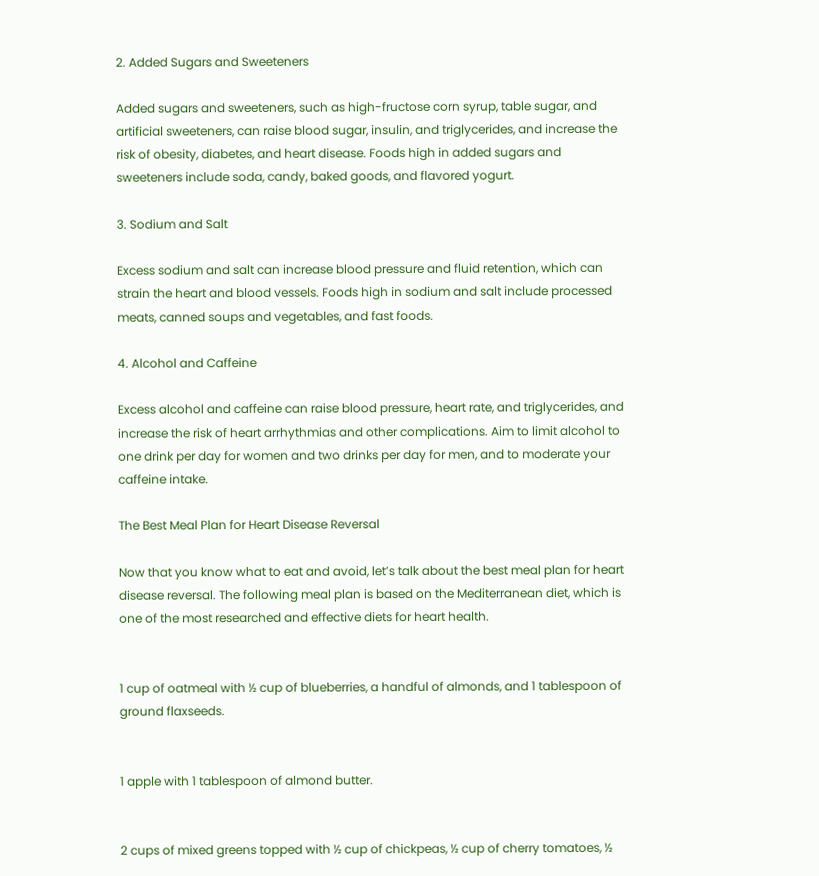2. Added Sugars and Sweeteners

Added sugars and sweeteners, such as high-fructose corn syrup, table sugar, and artificial sweeteners, can raise blood sugar, insulin, and triglycerides, and increase the risk of obesity, diabetes, and heart disease. Foods high in added sugars and sweeteners include soda, candy, baked goods, and flavored yogurt.

3. Sodium and Salt

Excess sodium and salt can increase blood pressure and fluid retention, which can strain the heart and blood vessels. Foods high in sodium and salt include processed meats, canned soups and vegetables, and fast foods.

4. Alcohol and Caffeine

Excess alcohol and caffeine can raise blood pressure, heart rate, and triglycerides, and increase the risk of heart arrhythmias and other complications. Aim to limit alcohol to one drink per day for women and two drinks per day for men, and to moderate your caffeine intake.

The Best Meal Plan for Heart Disease Reversal

Now that you know what to eat and avoid, let’s talk about the best meal plan for heart disease reversal. The following meal plan is based on the Mediterranean diet, which is one of the most researched and effective diets for heart health.


1 cup of oatmeal with ½ cup of blueberries, a handful of almonds, and 1 tablespoon of ground flaxseeds.


1 apple with 1 tablespoon of almond butter.


2 cups of mixed greens topped with ½ cup of chickpeas, ½ cup of cherry tomatoes, ½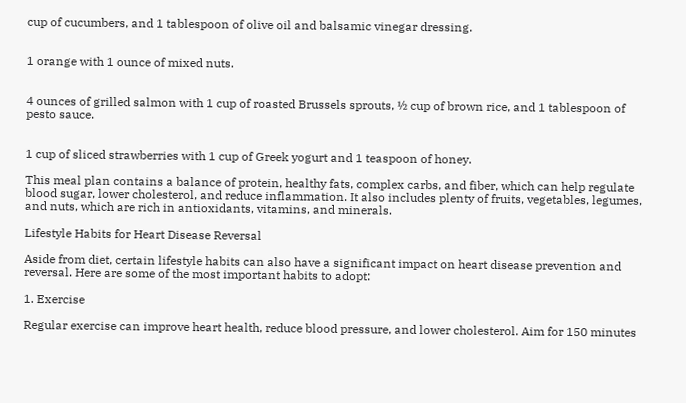cup of cucumbers, and 1 tablespoon of olive oil and balsamic vinegar dressing.


1 orange with 1 ounce of mixed nuts.


4 ounces of grilled salmon with 1 cup of roasted Brussels sprouts, ½ cup of brown rice, and 1 tablespoon of pesto sauce.


1 cup of sliced strawberries with 1 cup of Greek yogurt and 1 teaspoon of honey.

This meal plan contains a balance of protein, healthy fats, complex carbs, and fiber, which can help regulate blood sugar, lower cholesterol, and reduce inflammation. It also includes plenty of fruits, vegetables, legumes, and nuts, which are rich in antioxidants, vitamins, and minerals.

Lifestyle Habits for Heart Disease Reversal

Aside from diet, certain lifestyle habits can also have a significant impact on heart disease prevention and reversal. Here are some of the most important habits to adopt:

1. Exercise

Regular exercise can improve heart health, reduce blood pressure, and lower cholesterol. Aim for 150 minutes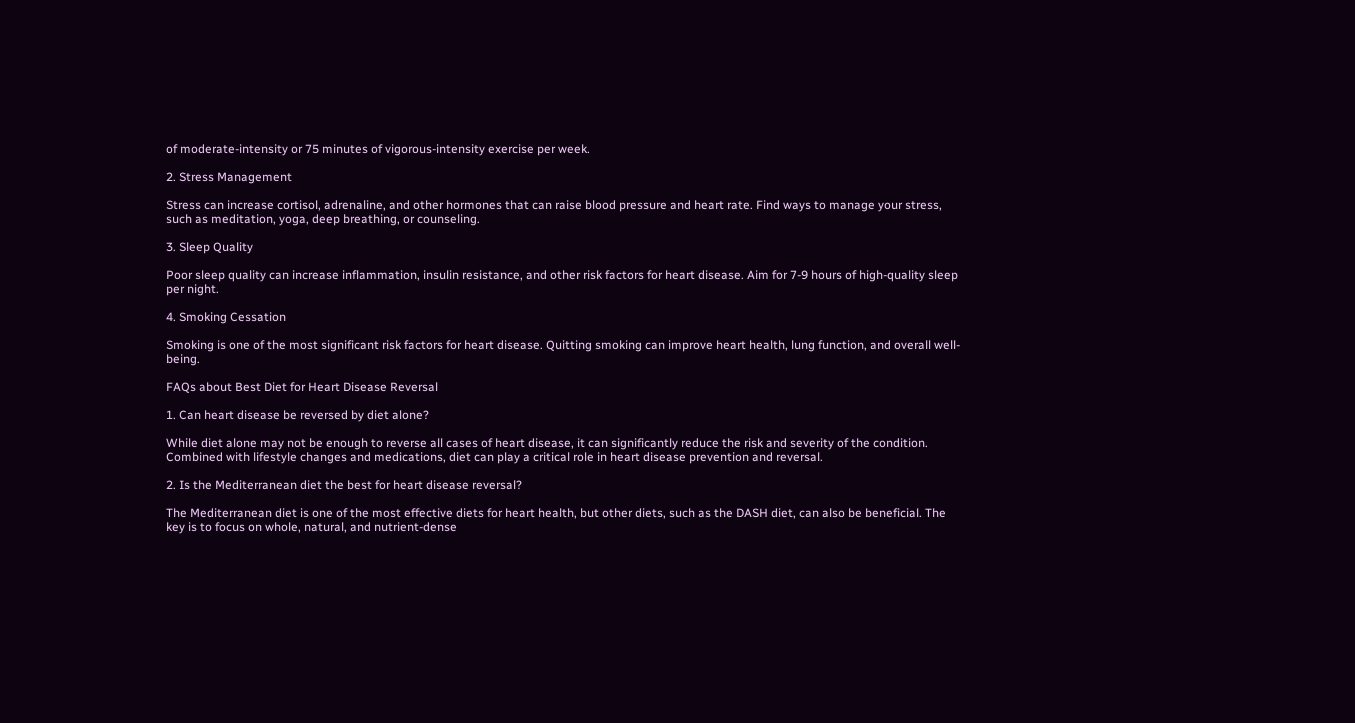of moderate-intensity or 75 minutes of vigorous-intensity exercise per week.

2. Stress Management

Stress can increase cortisol, adrenaline, and other hormones that can raise blood pressure and heart rate. Find ways to manage your stress, such as meditation, yoga, deep breathing, or counseling.

3. Sleep Quality

Poor sleep quality can increase inflammation, insulin resistance, and other risk factors for heart disease. Aim for 7-9 hours of high-quality sleep per night.

4. Smoking Cessation

Smoking is one of the most significant risk factors for heart disease. Quitting smoking can improve heart health, lung function, and overall well-being.

FAQs about Best Diet for Heart Disease Reversal

1. Can heart disease be reversed by diet alone?

While diet alone may not be enough to reverse all cases of heart disease, it can significantly reduce the risk and severity of the condition. Combined with lifestyle changes and medications, diet can play a critical role in heart disease prevention and reversal.

2. Is the Mediterranean diet the best for heart disease reversal?

The Mediterranean diet is one of the most effective diets for heart health, but other diets, such as the DASH diet, can also be beneficial. The key is to focus on whole, natural, and nutrient-dense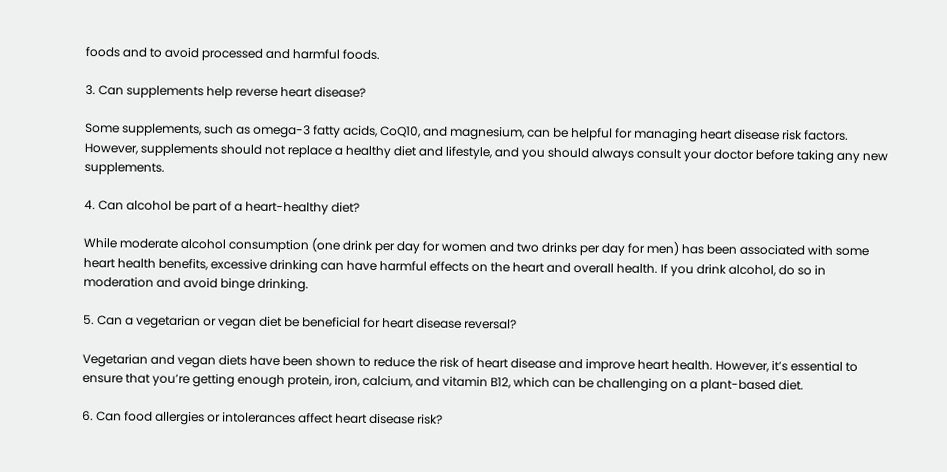foods and to avoid processed and harmful foods.

3. Can supplements help reverse heart disease?

Some supplements, such as omega-3 fatty acids, CoQ10, and magnesium, can be helpful for managing heart disease risk factors. However, supplements should not replace a healthy diet and lifestyle, and you should always consult your doctor before taking any new supplements.

4. Can alcohol be part of a heart-healthy diet?

While moderate alcohol consumption (one drink per day for women and two drinks per day for men) has been associated with some heart health benefits, excessive drinking can have harmful effects on the heart and overall health. If you drink alcohol, do so in moderation and avoid binge drinking.

5. Can a vegetarian or vegan diet be beneficial for heart disease reversal?

Vegetarian and vegan diets have been shown to reduce the risk of heart disease and improve heart health. However, it’s essential to ensure that you’re getting enough protein, iron, calcium, and vitamin B12, which can be challenging on a plant-based diet.

6. Can food allergies or intolerances affect heart disease risk?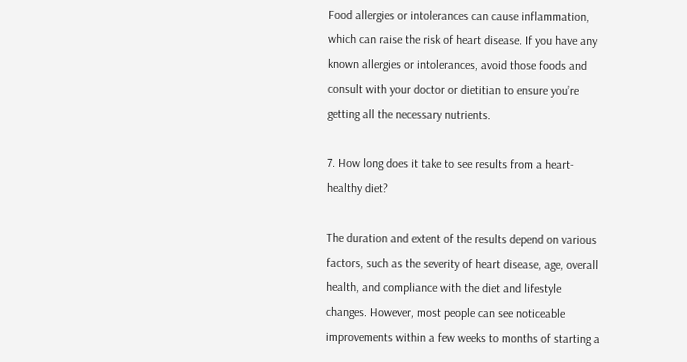Food allergies or intolerances can cause inflammation, which can raise the risk of heart disease. If you have any known allergies or intolerances, avoid those foods and consult with your doctor or dietitian to ensure you’re getting all the necessary nutrients.

7. How long does it take to see results from a heart-healthy diet?

The duration and extent of the results depend on various factors, such as the severity of heart disease, age, overall health, and compliance with the diet and lifestyle changes. However, most people can see noticeable improvements within a few weeks to months of starting a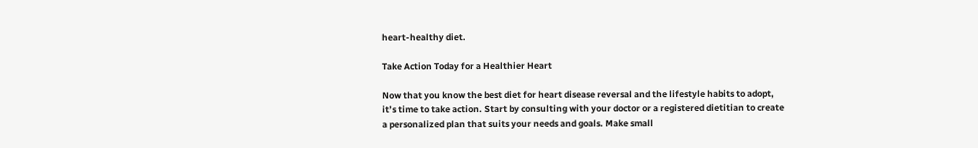heart-healthy diet.

Take Action Today for a Healthier Heart

Now that you know the best diet for heart disease reversal and the lifestyle habits to adopt, it’s time to take action. Start by consulting with your doctor or a registered dietitian to create a personalized plan that suits your needs and goals. Make small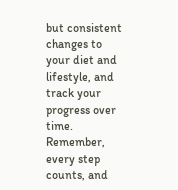but consistent changes to your diet and lifestyle, and track your progress over time. Remember, every step counts, and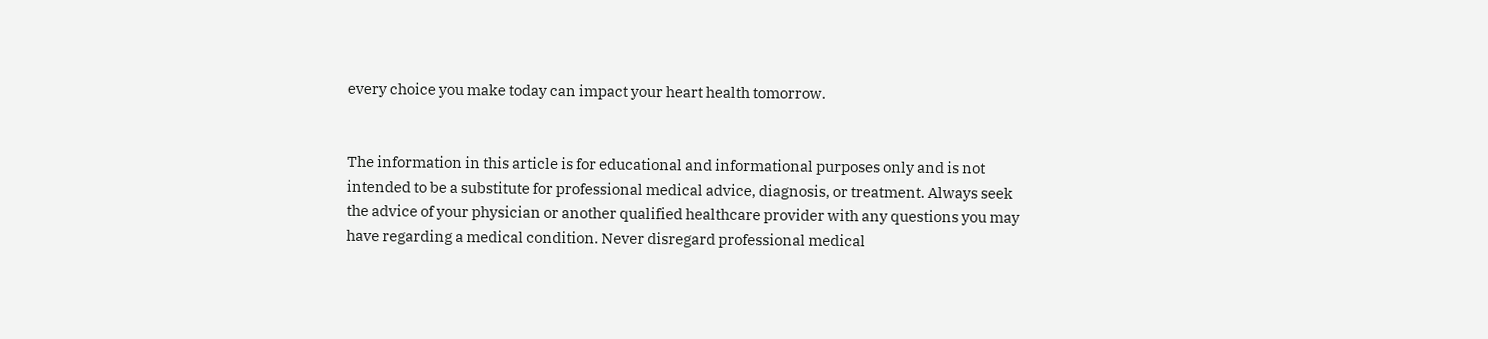every choice you make today can impact your heart health tomorrow.


The information in this article is for educational and informational purposes only and is not intended to be a substitute for professional medical advice, diagnosis, or treatment. Always seek the advice of your physician or another qualified healthcare provider with any questions you may have regarding a medical condition. Never disregard professional medical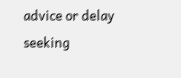advice or delay seeking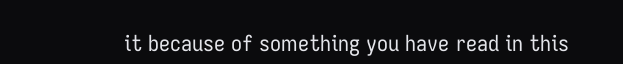it because of something you have read in this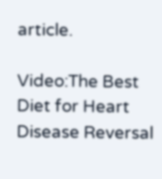article.

Video:The Best Diet for Heart Disease Reversal